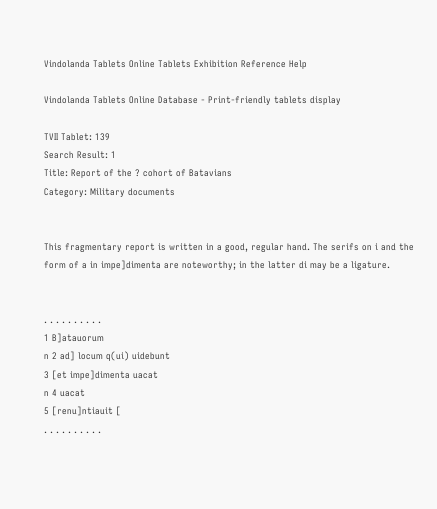Vindolanda Tablets Online Tablets Exhibition Reference Help

Vindolanda Tablets Online Database - Print-friendly tablets display

TVII Tablet: 139
Search Result: 1
Title: Report of the ? cohort of Batavians
Category: Military documents


This fragmentary report is written in a good, regular hand. The serifs on i and the form of a in impe]dimenta are noteworthy; in the latter di may be a ligature.


. . . . . . . . . .
1 B]atauorum
n 2 ad] locum q(ui) uidebunt
3 [et impe]dimenta uacat
n 4 uacat
5 [renu]ntiauit [
. . . . . . . . . .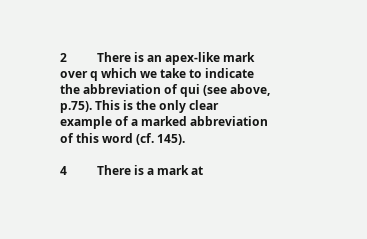2          There is an apex-like mark over q which we take to indicate the abbreviation of qui (see above, p.75). This is the only clear example of a marked abbreviation of this word (cf. 145).

4          There is a mark at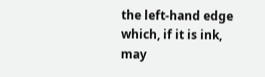the left-hand edge which, if it is ink, may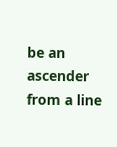be an ascender from a line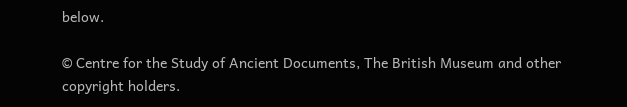below.

© Centre for the Study of Ancient Documents, The British Museum and other copyright holders.